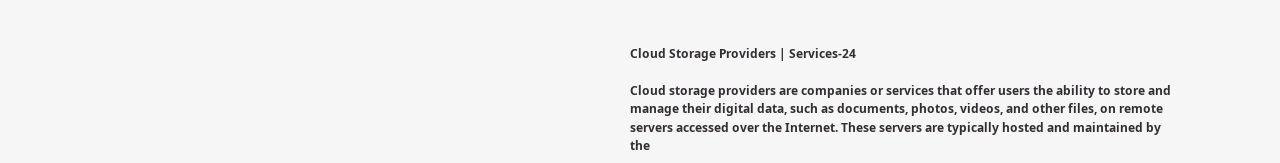Cloud Storage Providers | Services-24

Cloud storage providers are companies or services that offer users the ability to store and manage their digital data, such as documents, photos, videos, and other files, on remote servers accessed over the Internet. These servers are typically hosted and maintained by the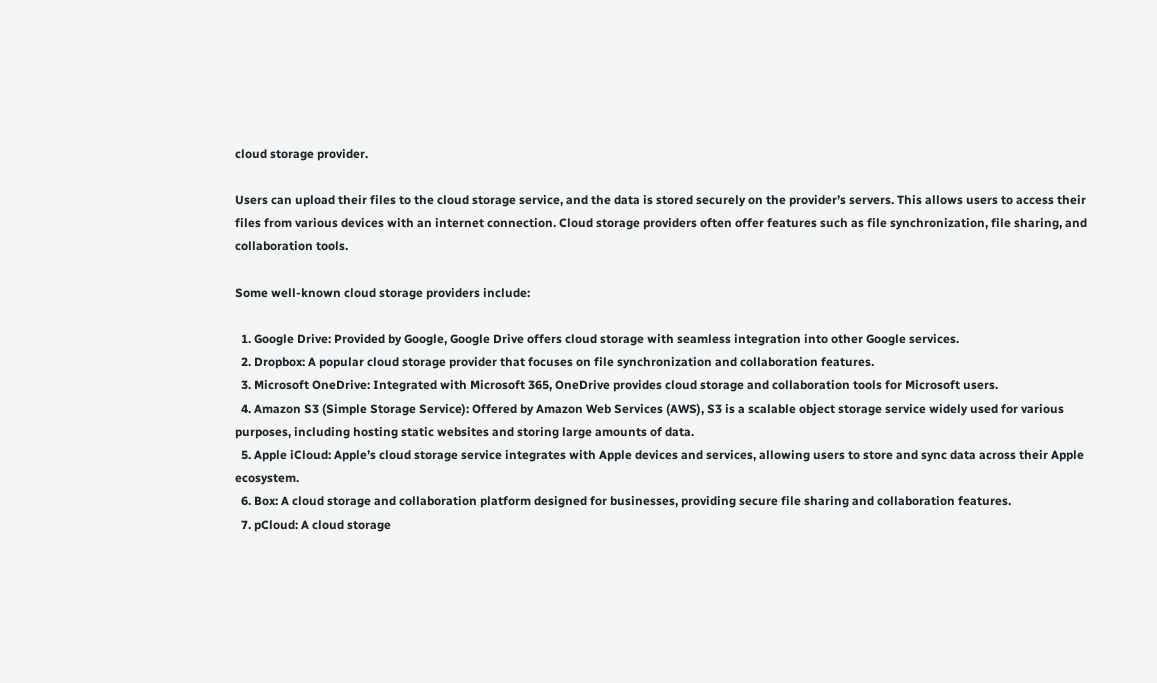cloud storage provider.

Users can upload their files to the cloud storage service, and the data is stored securely on the provider’s servers. This allows users to access their files from various devices with an internet connection. Cloud storage providers often offer features such as file synchronization, file sharing, and collaboration tools.

Some well-known cloud storage providers include:

  1. Google Drive: Provided by Google, Google Drive offers cloud storage with seamless integration into other Google services.
  2. Dropbox: A popular cloud storage provider that focuses on file synchronization and collaboration features.
  3. Microsoft OneDrive: Integrated with Microsoft 365, OneDrive provides cloud storage and collaboration tools for Microsoft users.
  4. Amazon S3 (Simple Storage Service): Offered by Amazon Web Services (AWS), S3 is a scalable object storage service widely used for various purposes, including hosting static websites and storing large amounts of data.
  5. Apple iCloud: Apple’s cloud storage service integrates with Apple devices and services, allowing users to store and sync data across their Apple ecosystem.
  6. Box: A cloud storage and collaboration platform designed for businesses, providing secure file sharing and collaboration features.
  7. pCloud: A cloud storage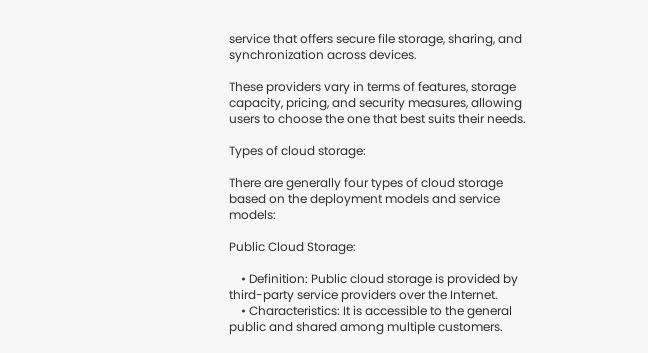service that offers secure file storage, sharing, and synchronization across devices.

These providers vary in terms of features, storage capacity, pricing, and security measures, allowing users to choose the one that best suits their needs.

Types of cloud storage:

There are generally four types of cloud storage based on the deployment models and service models:

Public Cloud Storage:

    • Definition: Public cloud storage is provided by third-party service providers over the Internet.
    • Characteristics: It is accessible to the general public and shared among multiple customers.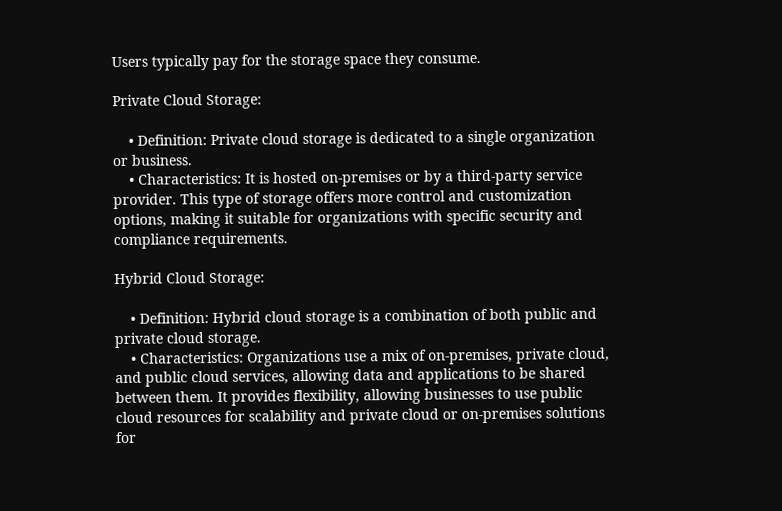Users typically pay for the storage space they consume.

Private Cloud Storage:

    • Definition: Private cloud storage is dedicated to a single organization or business.
    • Characteristics: It is hosted on-premises or by a third-party service provider. This type of storage offers more control and customization options, making it suitable for organizations with specific security and compliance requirements.

Hybrid Cloud Storage:

    • Definition: Hybrid cloud storage is a combination of both public and private cloud storage.
    • Characteristics: Organizations use a mix of on-premises, private cloud, and public cloud services, allowing data and applications to be shared between them. It provides flexibility, allowing businesses to use public cloud resources for scalability and private cloud or on-premises solutions for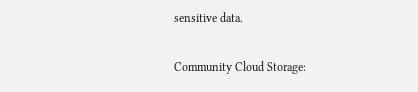sensitive data.

Community Cloud Storage: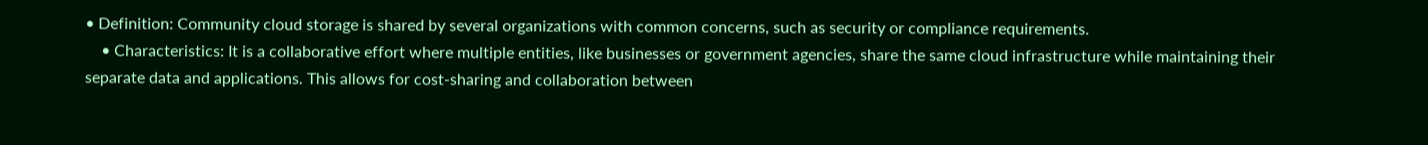• Definition: Community cloud storage is shared by several organizations with common concerns, such as security or compliance requirements.
    • Characteristics: It is a collaborative effort where multiple entities, like businesses or government agencies, share the same cloud infrastructure while maintaining their separate data and applications. This allows for cost-sharing and collaboration between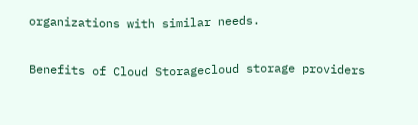organizations with similar needs.

Benefits of Cloud Storagecloud storage providers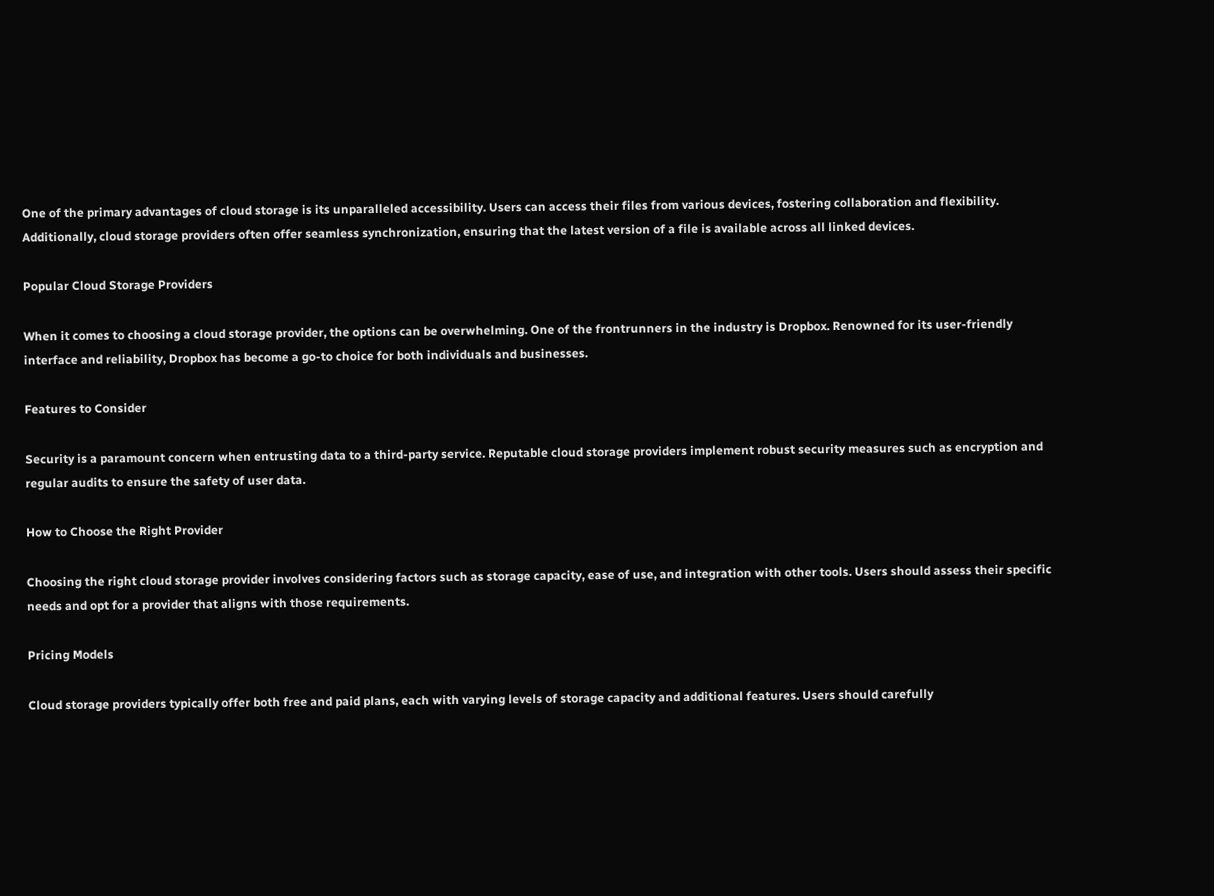One of the primary advantages of cloud storage is its unparalleled accessibility. Users can access their files from various devices, fostering collaboration and flexibility. Additionally, cloud storage providers often offer seamless synchronization, ensuring that the latest version of a file is available across all linked devices.

Popular Cloud Storage Providers

When it comes to choosing a cloud storage provider, the options can be overwhelming. One of the frontrunners in the industry is Dropbox. Renowned for its user-friendly interface and reliability, Dropbox has become a go-to choice for both individuals and businesses.

Features to Consider

Security is a paramount concern when entrusting data to a third-party service. Reputable cloud storage providers implement robust security measures such as encryption and regular audits to ensure the safety of user data.

How to Choose the Right Provider

Choosing the right cloud storage provider involves considering factors such as storage capacity, ease of use, and integration with other tools. Users should assess their specific needs and opt for a provider that aligns with those requirements.

Pricing Models

Cloud storage providers typically offer both free and paid plans, each with varying levels of storage capacity and additional features. Users should carefully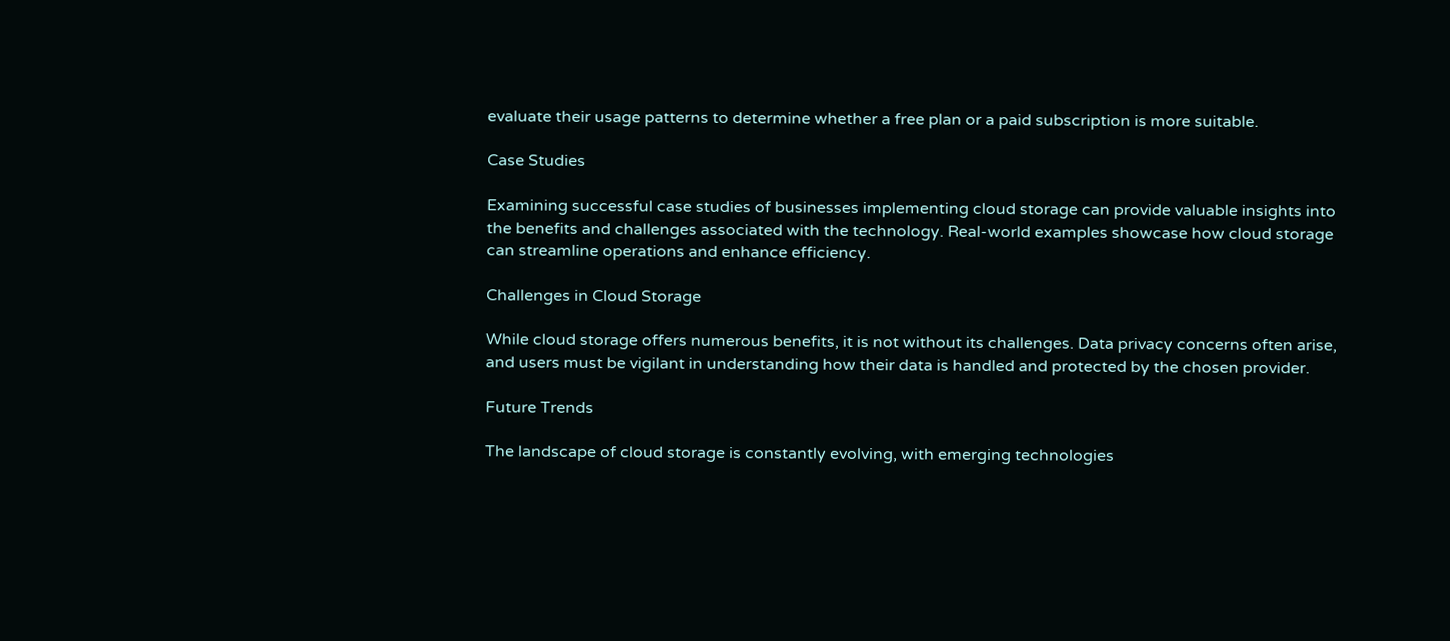evaluate their usage patterns to determine whether a free plan or a paid subscription is more suitable.

Case Studies

Examining successful case studies of businesses implementing cloud storage can provide valuable insights into the benefits and challenges associated with the technology. Real-world examples showcase how cloud storage can streamline operations and enhance efficiency.

Challenges in Cloud Storage

While cloud storage offers numerous benefits, it is not without its challenges. Data privacy concerns often arise, and users must be vigilant in understanding how their data is handled and protected by the chosen provider.

Future Trends

The landscape of cloud storage is constantly evolving, with emerging technologies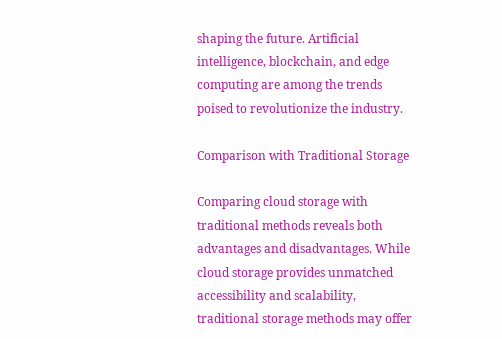shaping the future. Artificial intelligence, blockchain, and edge computing are among the trends poised to revolutionize the industry.

Comparison with Traditional Storage

Comparing cloud storage with traditional methods reveals both advantages and disadvantages. While cloud storage provides unmatched accessibility and scalability, traditional storage methods may offer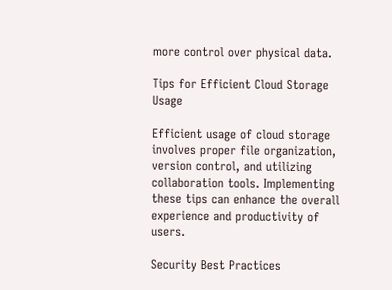more control over physical data.

Tips for Efficient Cloud Storage Usage

Efficient usage of cloud storage involves proper file organization, version control, and utilizing collaboration tools. Implementing these tips can enhance the overall experience and productivity of users.

Security Best Practices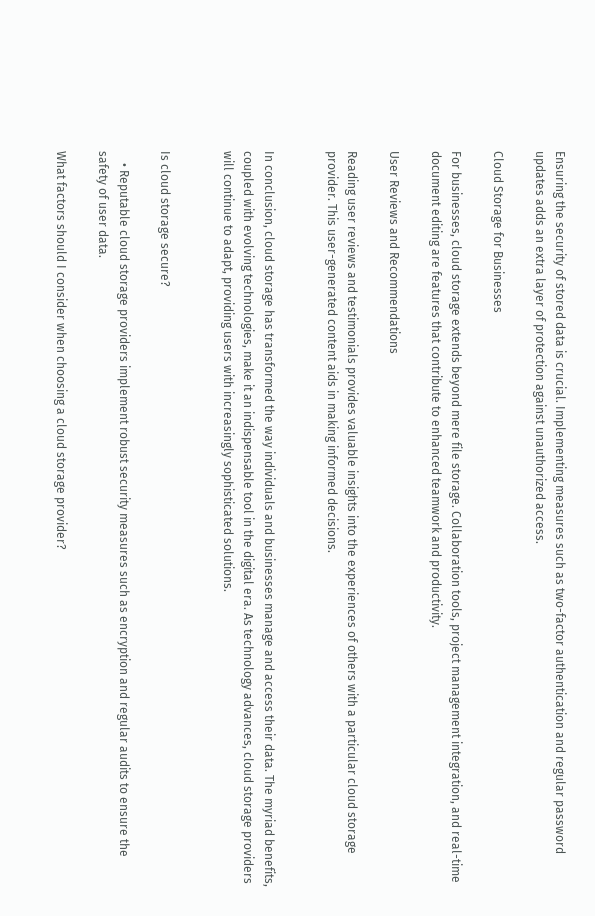Ensuring the security of stored data is crucial. Implementing measures such as two-factor authentication and regular password updates adds an extra layer of protection against unauthorized access.

Cloud Storage for Businesses

For businesses, cloud storage extends beyond mere file storage. Collaboration tools, project management integration, and real-time document editing are features that contribute to enhanced teamwork and productivity.

User Reviews and Recommendations

Reading user reviews and testimonials provides valuable insights into the experiences of others with a particular cloud storage provider. This user-generated content aids in making informed decisions.


In conclusion, cloud storage has transformed the way individuals and businesses manage and access their data. The myriad benefits, coupled with evolving technologies, make it an indispensable tool in the digital era. As technology advances, cloud storage providers will continue to adapt, providing users with increasingly sophisticated solutions.


Is cloud storage secure?

    • Reputable cloud storage providers implement robust security measures such as encryption and regular audits to ensure the safety of user data.

What factors should I consider when choosing a cloud storage provider?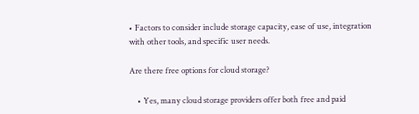• Factors to consider include storage capacity, ease of use, integration with other tools, and specific user needs.

Are there free options for cloud storage?

    • Yes, many cloud storage providers offer both free and paid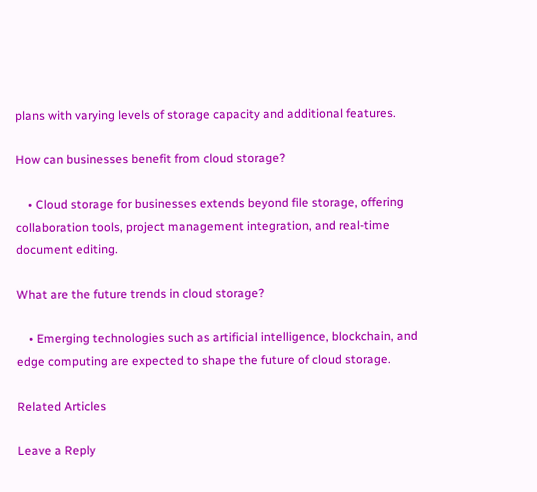plans with varying levels of storage capacity and additional features.

How can businesses benefit from cloud storage?

    • Cloud storage for businesses extends beyond file storage, offering collaboration tools, project management integration, and real-time document editing.

What are the future trends in cloud storage?

    • Emerging technologies such as artificial intelligence, blockchain, and edge computing are expected to shape the future of cloud storage.

Related Articles

Leave a Reply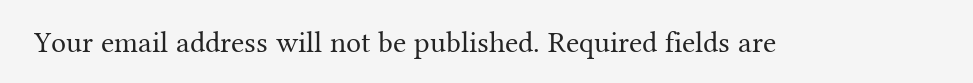Your email address will not be published. Required fields are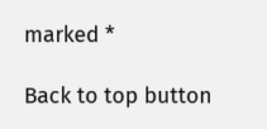marked *

Back to top button